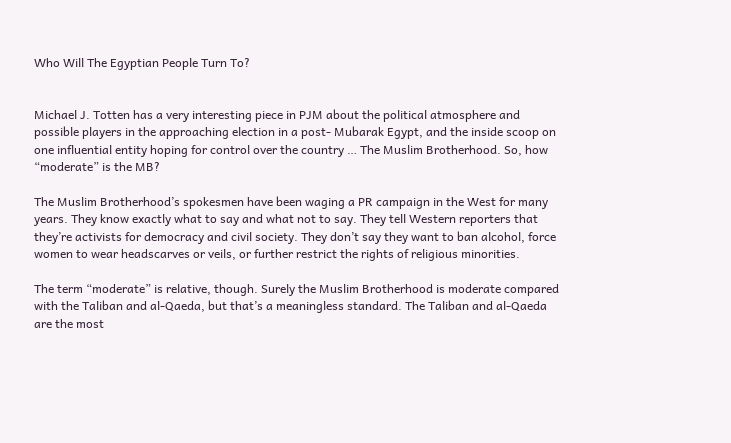Who Will The Egyptian People Turn To?


Michael J. Totten has a very interesting piece in PJM about the political atmosphere and possible players in the approaching election in a post- Mubarak Egypt, and the inside scoop on one influential entity hoping for control over the country … The Muslim Brotherhood. So, how “moderate” is the MB?

The Muslim Brotherhood’s spokesmen have been waging a PR campaign in the West for many years. They know exactly what to say and what not to say. They tell Western reporters that they’re activists for democracy and civil society. They don’t say they want to ban alcohol, force women to wear headscarves or veils, or further restrict the rights of religious minorities.

The term “moderate” is relative, though. Surely the Muslim Brotherhood is moderate compared with the Taliban and al-Qaeda, but that’s a meaningless standard. The Taliban and al-Qaeda are the most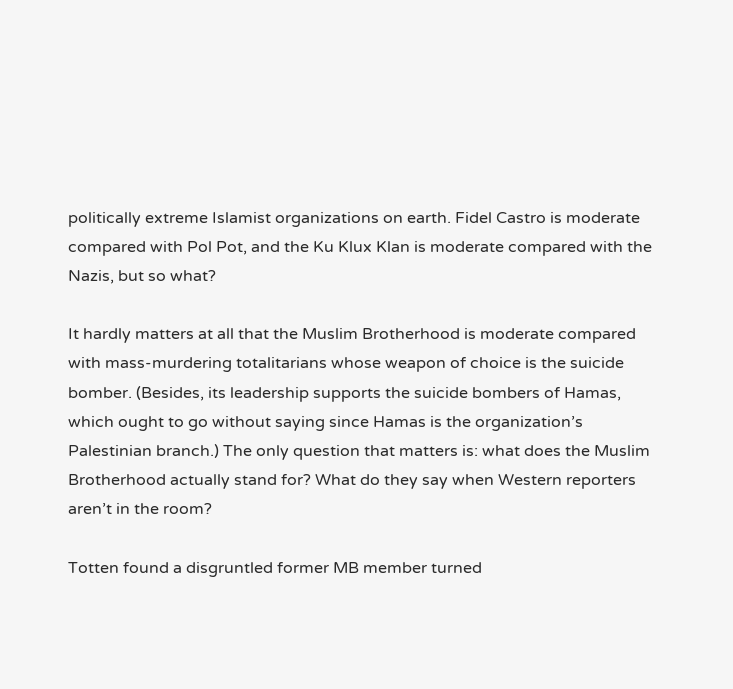politically extreme Islamist organizations on earth. Fidel Castro is moderate compared with Pol Pot, and the Ku Klux Klan is moderate compared with the Nazis, but so what?

It hardly matters at all that the Muslim Brotherhood is moderate compared with mass-murdering totalitarians whose weapon of choice is the suicide bomber. (Besides, its leadership supports the suicide bombers of Hamas, which ought to go without saying since Hamas is the organization’s Palestinian branch.) The only question that matters is: what does the Muslim Brotherhood actually stand for? What do they say when Western reporters aren’t in the room?

Totten found a disgruntled former MB member turned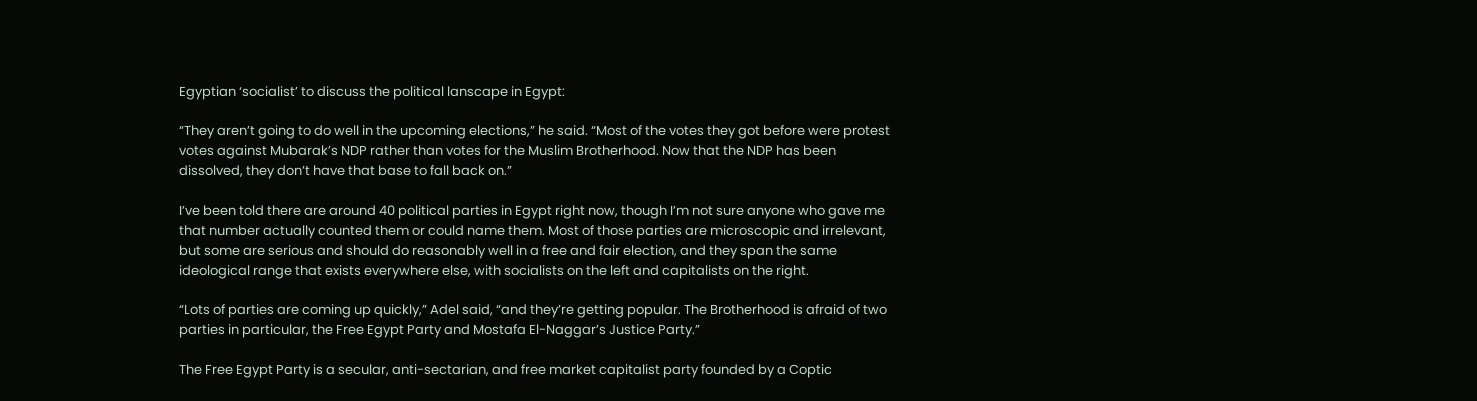Egyptian ‘socialist’ to discuss the political lanscape in Egypt:

“They aren’t going to do well in the upcoming elections,” he said. “Most of the votes they got before were protest votes against Mubarak’s NDP rather than votes for the Muslim Brotherhood. Now that the NDP has been dissolved, they don’t have that base to fall back on.”

I’ve been told there are around 40 political parties in Egypt right now, though I’m not sure anyone who gave me that number actually counted them or could name them. Most of those parties are microscopic and irrelevant, but some are serious and should do reasonably well in a free and fair election, and they span the same ideological range that exists everywhere else, with socialists on the left and capitalists on the right.

“Lots of parties are coming up quickly,” Adel said, “and they’re getting popular. The Brotherhood is afraid of two parties in particular, the Free Egypt Party and Mostafa El-Naggar’s Justice Party.”

The Free Egypt Party is a secular, anti-sectarian, and free market capitalist party founded by a Coptic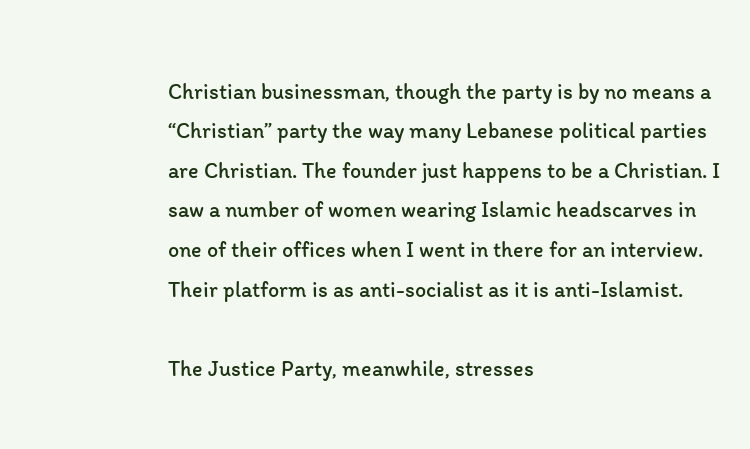Christian businessman, though the party is by no means a “Christian” party the way many Lebanese political parties are Christian. The founder just happens to be a Christian. I saw a number of women wearing Islamic headscarves in one of their offices when I went in there for an interview. Their platform is as anti-socialist as it is anti-Islamist.

The Justice Party, meanwhile, stresses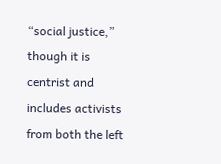“social justice,” though it is centrist and includes activists from both the left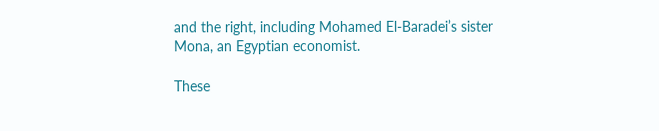and the right, including Mohamed El-Baradei’s sister Mona, an Egyptian economist.

These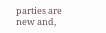parties are new and,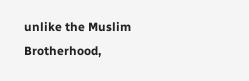unlike the Muslim Brotherhood,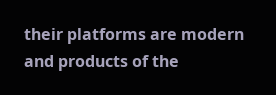their platforms are modern and products of the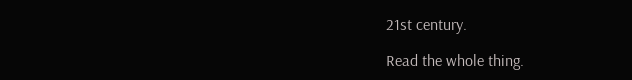21st century.

Read the whole thing.